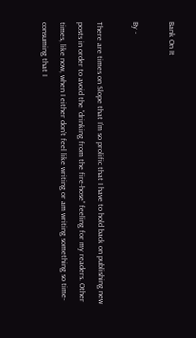Bank On It

By -

There are times on Slope that I’m so prolific that I have to hold back on publishing new posts in order to avoid the “drinking from the fire-hose” feeling for my readers. Other times, like now, when I either don’t feel like writing or am writing something so time-consuming that I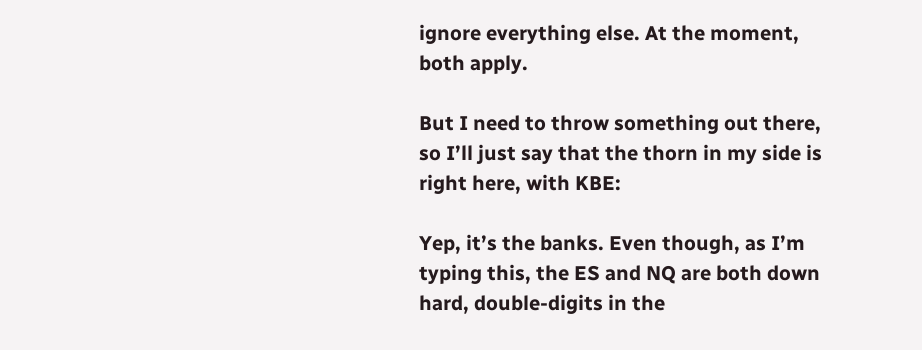ignore everything else. At the moment, both apply.

But I need to throw something out there, so I’ll just say that the thorn in my side is right here, with KBE:

Yep, it’s the banks. Even though, as I’m typing this, the ES and NQ are both down hard, double-digits in the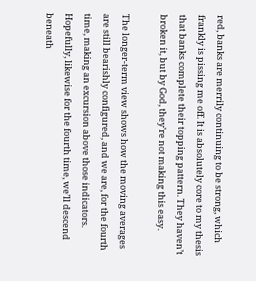red, banks are merrily continuing to be strong, which frankly is pissing me off. It is absolutely core to my thesis that banks complete their topping pattern. They haven’t broken it, but by God, they’re not making this easy.

The longer-term view shows how the moving averages are still bearishly configured, and we are, for the fourth time, making an excursion above those indicators. Hopefully, likewise for the fourth time, we’ll descend beneath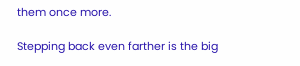them once more.

Stepping back even farther is the big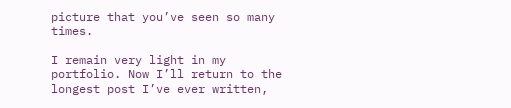picture that you’ve seen so many times.

I remain very light in my portfolio. Now I’ll return to the longest post I’ve ever written,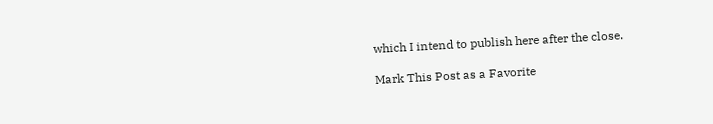which I intend to publish here after the close.

Mark This Post as a Favorite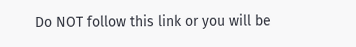Do NOT follow this link or you will be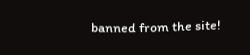banned from the site!